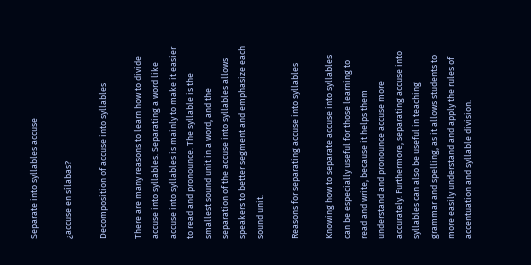Separate into syllables accuse

¿accuse en sílabas?

Decomposition of accuse into syllables

There are many reasons to learn how to divide accuse into syllables. Separating a word like accuse into syllables is mainly to make it easier to read and pronounce. The syllable is the smallest sound unit in a word, and the separation of the accuse into syllables allows speakers to better segment and emphasize each sound unit.

Reasons for separating accuse into syllables

Knowing how to separate accuse into syllables can be especially useful for those learning to read and write, because it helps them understand and pronounce accuse more accurately. Furthermore, separating accuse into syllables can also be useful in teaching grammar and spelling, as it allows students to more easily understand and apply the rules of accentuation and syllable division.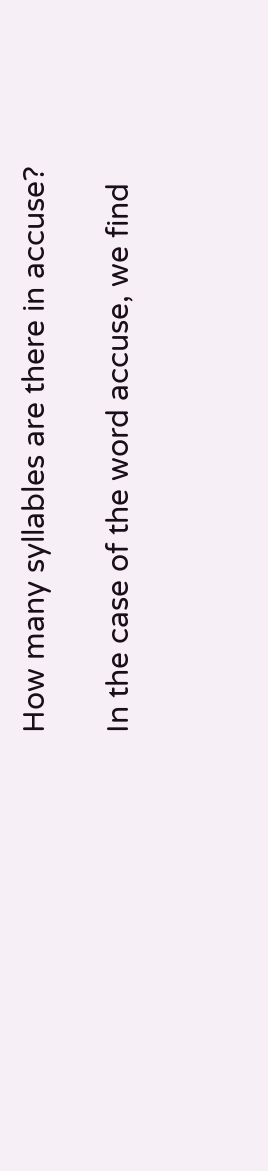How many syllables are there in accuse?

In the case of the word accuse, we find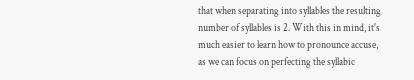that when separating into syllables the resulting number of syllables is 2. With this in mind, it's much easier to learn how to pronounce accuse, as we can focus on perfecting the syllabic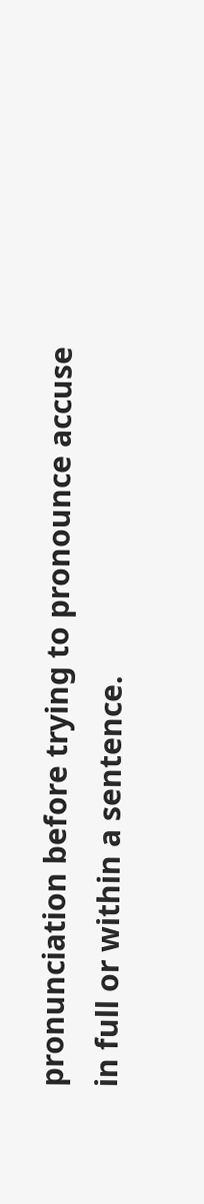pronunciation before trying to pronounce accuse in full or within a sentence.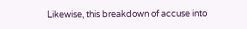Likewise, this breakdown of accuse into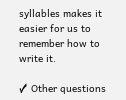syllables makes it easier for us to remember how to write it.

✓ Other questions